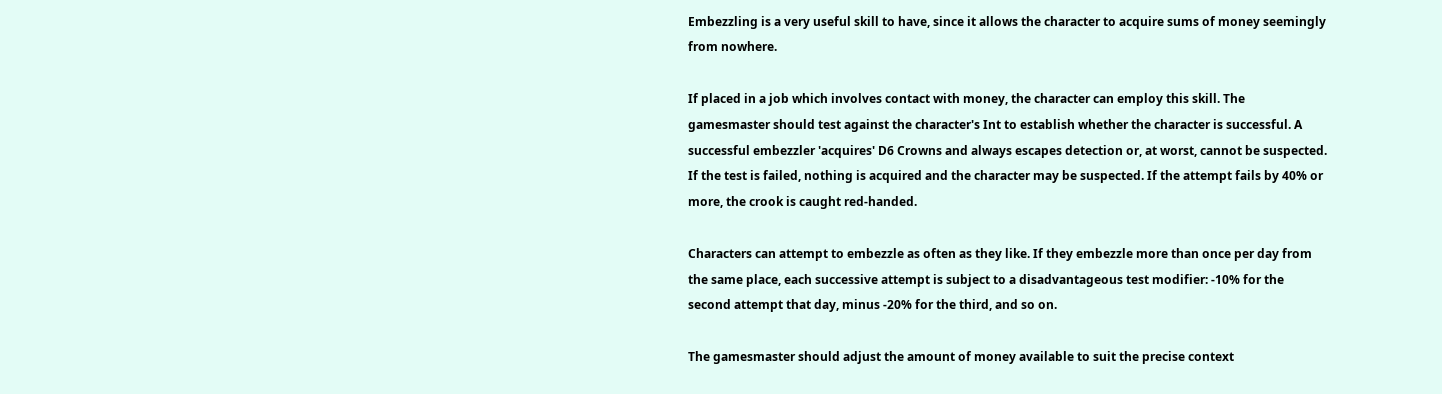Embezzling is a very useful skill to have, since it allows the character to acquire sums of money seemingly from nowhere.

If placed in a job which involves contact with money, the character can employ this skill. The gamesmaster should test against the character's Int to establish whether the character is successful. A successful embezzler 'acquires' D6 Crowns and always escapes detection or, at worst, cannot be suspected. If the test is failed, nothing is acquired and the character may be suspected. If the attempt fails by 40% or more, the crook is caught red-handed.

Characters can attempt to embezzle as often as they like. If they embezzle more than once per day from the same place, each successive attempt is subject to a disadvantageous test modifier: -10% for the second attempt that day, minus -20% for the third, and so on.

The gamesmaster should adjust the amount of money available to suit the precise context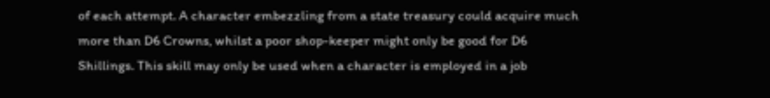of each attempt. A character embezzling from a state treasury could acquire much more than D6 Crowns, whilst a poor shop-keeper might only be good for D6 Shillings. This skill may only be used when a character is employed in a job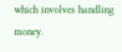which involves handling money.